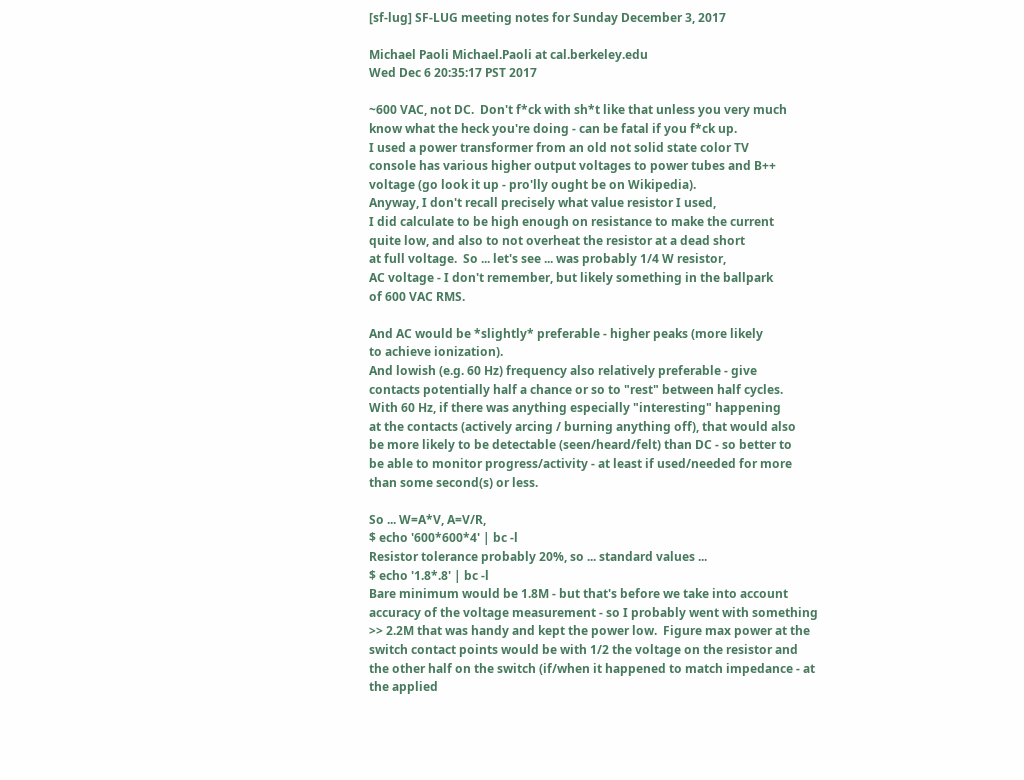[sf-lug] SF-LUG meeting notes for Sunday December 3, 2017

Michael Paoli Michael.Paoli at cal.berkeley.edu
Wed Dec 6 20:35:17 PST 2017

~600 VAC, not DC.  Don't f*ck with sh*t like that unless you very much
know what the heck you're doing - can be fatal if you f*ck up.
I used a power transformer from an old not solid state color TV
console has various higher output voltages to power tubes and B++
voltage (go look it up - pro'lly ought be on Wikipedia).
Anyway, I don't recall precisely what value resistor I used,
I did calculate to be high enough on resistance to make the current
quite low, and also to not overheat the resistor at a dead short
at full voltage.  So ... let's see ... was probably 1/4 W resistor,
AC voltage - I don't remember, but likely something in the ballpark
of 600 VAC RMS.

And AC would be *slightly* preferable - higher peaks (more likely
to achieve ionization).
And lowish (e.g. 60 Hz) frequency also relatively preferable - give
contacts potentially half a chance or so to "rest" between half cycles.
With 60 Hz, if there was anything especially "interesting" happening
at the contacts (actively arcing / burning anything off), that would also
be more likely to be detectable (seen/heard/felt) than DC - so better to
be able to monitor progress/activity - at least if used/needed for more
than some second(s) or less.

So ... W=A*V, A=V/R,
$ echo '600*600*4' | bc -l
Resistor tolerance probably 20%, so ... standard values ...
$ echo '1.8*.8' | bc -l
Bare minimum would be 1.8M - but that's before we take into account
accuracy of the voltage measurement - so I probably went with something
>> 2.2M that was handy and kept the power low.  Figure max power at the
switch contact points would be with 1/2 the voltage on the resistor and
the other half on the switch (if/when it happened to match impedance - at
the applied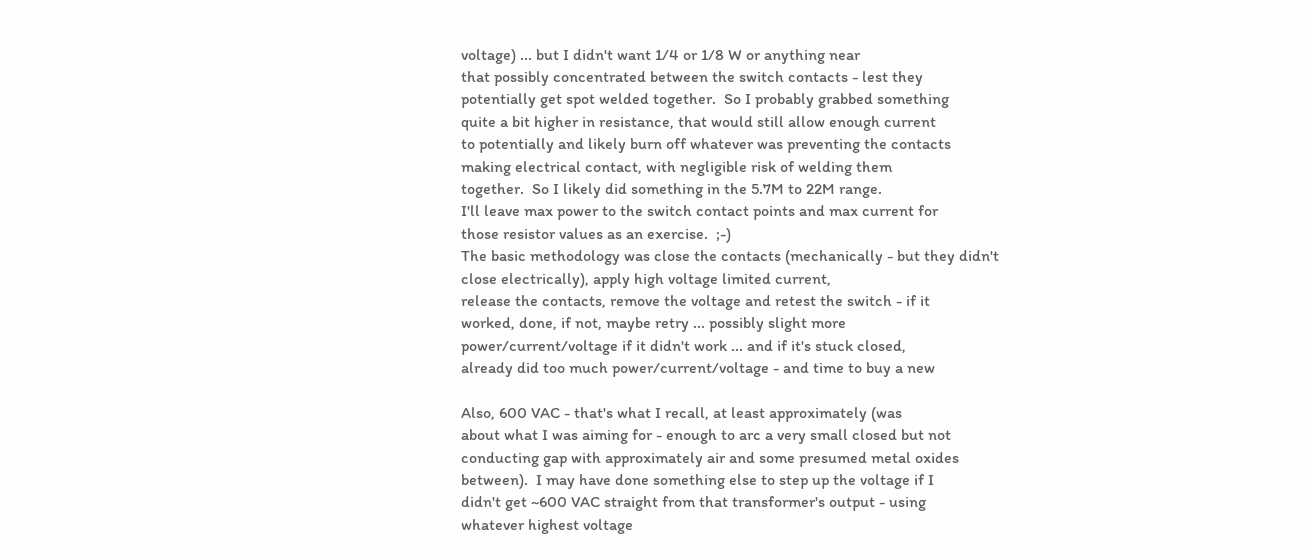voltage) ... but I didn't want 1/4 or 1/8 W or anything near
that possibly concentrated between the switch contacts - lest they
potentially get spot welded together.  So I probably grabbed something
quite a bit higher in resistance, that would still allow enough current
to potentially and likely burn off whatever was preventing the contacts
making electrical contact, with negligible risk of welding them
together.  So I likely did something in the 5.7M to 22M range.
I'll leave max power to the switch contact points and max current for
those resistor values as an exercise.  ;-)
The basic methodology was close the contacts (mechanically - but they didn't
close electrically), apply high voltage limited current,
release the contacts, remove the voltage and retest the switch - if it
worked, done, if not, maybe retry ... possibly slight more
power/current/voltage if it didn't work ... and if it's stuck closed,
already did too much power/current/voltage - and time to buy a new

Also, 600 VAC - that's what I recall, at least approximately (was
about what I was aiming for - enough to arc a very small closed but not
conducting gap with approximately air and some presumed metal oxides
between).  I may have done something else to step up the voltage if I
didn't get ~600 VAC straight from that transformer's output - using
whatever highest voltage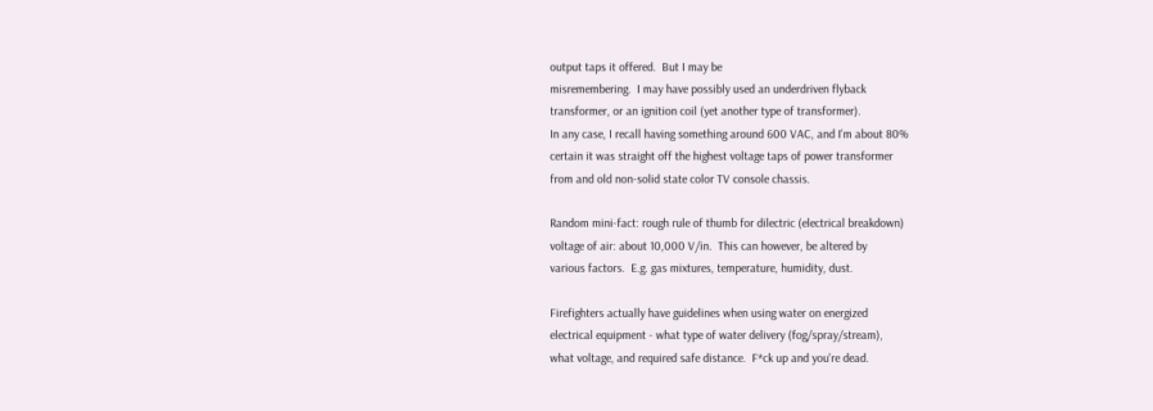output taps it offered.  But I may be
misremembering.  I may have possibly used an underdriven flyback
transformer, or an ignition coil (yet another type of transformer).
In any case, I recall having something around 600 VAC, and I'm about 80%
certain it was straight off the highest voltage taps of power transformer
from and old non-solid state color TV console chassis.

Random mini-fact: rough rule of thumb for dilectric (electrical breakdown)
voltage of air: about 10,000 V/in.  This can however, be altered by
various factors.  E.g. gas mixtures, temperature, humidity, dust.

Firefighters actually have guidelines when using water on energized
electrical equipment - what type of water delivery (fog/spray/stream),
what voltage, and required safe distance.  F*ck up and you're dead.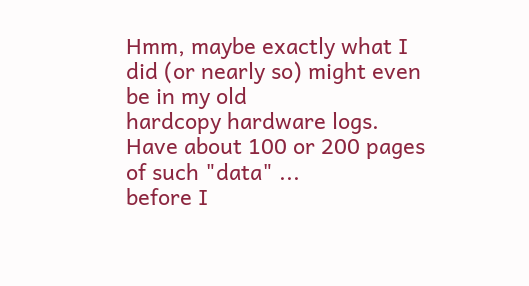Hmm, maybe exactly what I did (or nearly so) might even be in my old
hardcopy hardware logs.  Have about 100 or 200 pages of such "data" ...
before I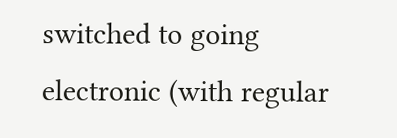switched to going electronic (with regular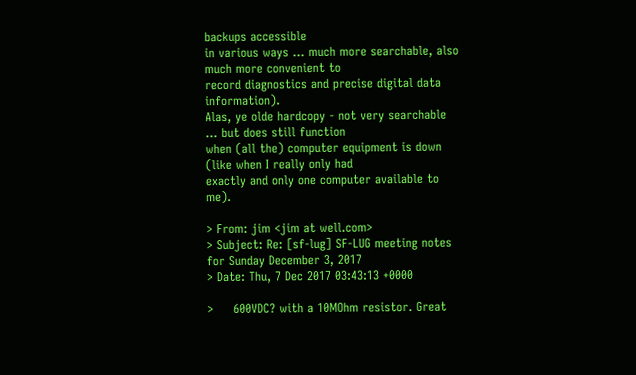backups accessible
in various ways ... much more searchable, also much more convenient to
record diagnostics and precise digital data information).
Alas, ye olde hardcopy - not very searchable ... but does still function
when (all the) computer equipment is down (like when I really only had
exactly and only one computer available to me).

> From: jim <jim at well.com>
> Subject: Re: [sf-lug] SF-LUG meeting notes for Sunday December 3, 2017
> Date: Thu, 7 Dec 2017 03:43:13 +0000

>     600VDC? with a 10MOhm resistor. Great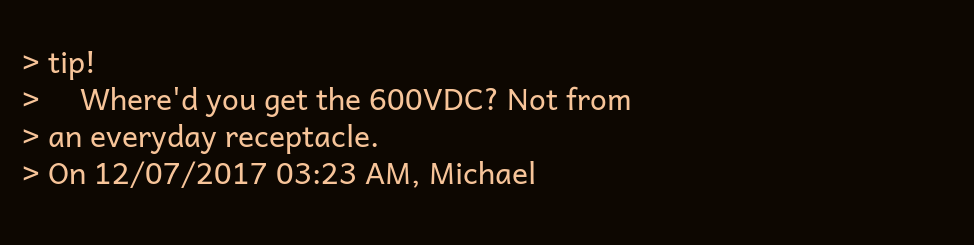> tip!
>     Where'd you get the 600VDC? Not from
> an everyday receptacle.
> On 12/07/2017 03:23 AM, Michael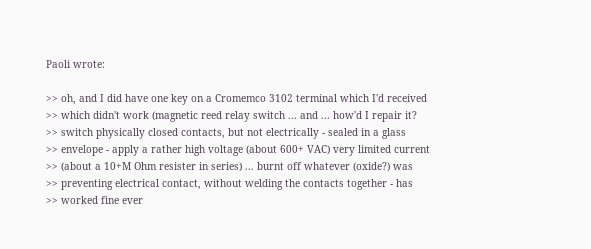Paoli wrote:

>> oh, and I did have one key on a Cromemco 3102 terminal which I'd received
>> which didn't work (magnetic reed relay switch ... and ... how'd I repair it?
>> switch physically closed contacts, but not electrically - sealed in a glass
>> envelope - apply a rather high voltage (about 600+ VAC) very limited current
>> (about a 10+M Ohm resister in series) ... burnt off whatever (oxide?) was
>> preventing electrical contact, without welding the contacts together - has
>> worked fine ever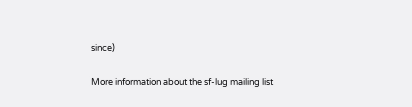since)

More information about the sf-lug mailing list